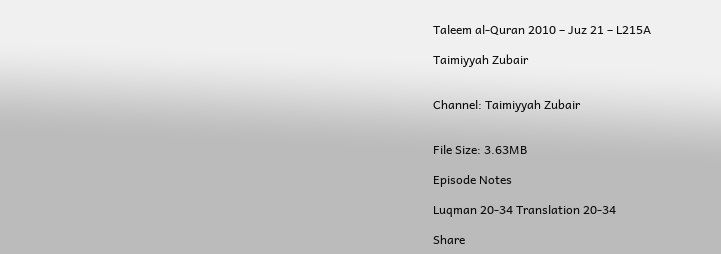Taleem al-Quran 2010 – Juz 21 – L215A

Taimiyyah Zubair


Channel: Taimiyyah Zubair


File Size: 3.63MB

Episode Notes

Luqman 20-34 Translation 20-34

Share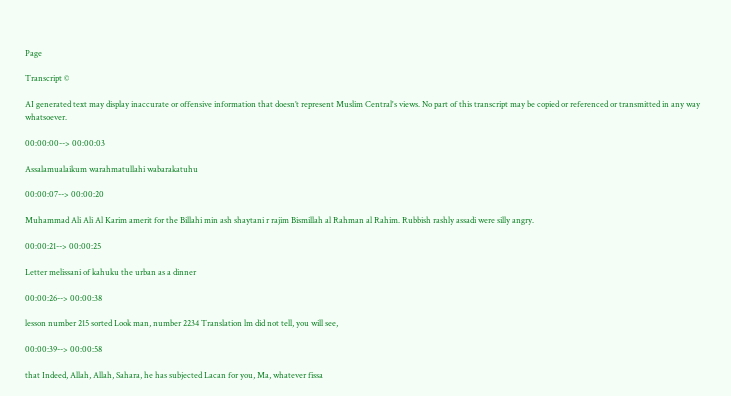Page

Transcript ©

AI generated text may display inaccurate or offensive information that doesn’t represent Muslim Central's views. No part of this transcript may be copied or referenced or transmitted in any way whatsoever.

00:00:00--> 00:00:03

Assalamualaikum warahmatullahi wabarakatuhu

00:00:07--> 00:00:20

Muhammad Ali Ali Al Karim amerit for the Billahi min ash shaytani r rajim Bismillah al Rahman al Rahim. Rubbish rashly assadi were silly angry.

00:00:21--> 00:00:25

Letter melissani of kahuku the urban as a dinner

00:00:26--> 00:00:38

lesson number 215 sorted Look man, number 2234 Translation lm did not tell, you will see,

00:00:39--> 00:00:58

that Indeed, Allah, Allah, Sahara, he has subjected Lacan for you, Ma, whatever fissa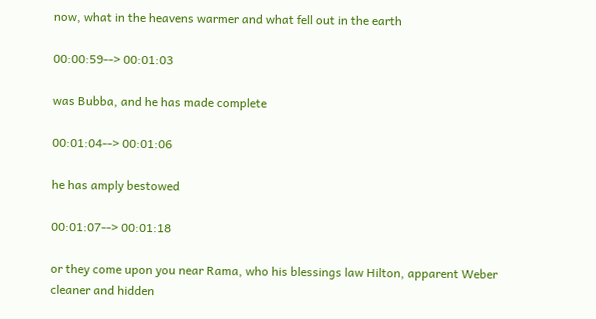now, what in the heavens warmer and what fell out in the earth

00:00:59--> 00:01:03

was Bubba, and he has made complete

00:01:04--> 00:01:06

he has amply bestowed

00:01:07--> 00:01:18

or they come upon you near Rama, who his blessings law Hilton, apparent Weber cleaner and hidden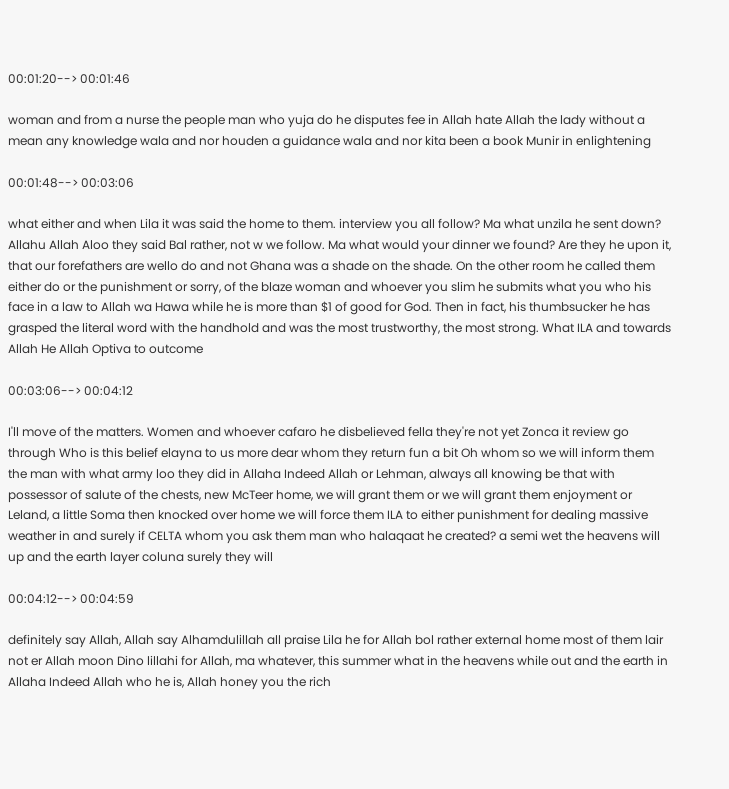00:01:20--> 00:01:46

woman and from a nurse the people man who yuja do he disputes fee in Allah hate Allah the lady without a mean any knowledge wala and nor houden a guidance wala and nor kita been a book Munir in enlightening

00:01:48--> 00:03:06

what either and when Lila it was said the home to them. interview you all follow? Ma what unzila he sent down? Allahu Allah Aloo they said Bal rather, not w we follow. Ma what would your dinner we found? Are they he upon it, that our forefathers are wello do and not Ghana was a shade on the shade. On the other room he called them either do or the punishment or sorry, of the blaze woman and whoever you slim he submits what you who his face in a law to Allah wa Hawa while he is more than $1 of good for God. Then in fact, his thumbsucker he has grasped the literal word with the handhold and was the most trustworthy, the most strong. What ILA and towards Allah He Allah Optiva to outcome

00:03:06--> 00:04:12

I'll move of the matters. Women and whoever cafaro he disbelieved fella they're not yet Zonca it review go through Who is this belief elayna to us more dear whom they return fun a bit Oh whom so we will inform them the man with what army loo they did in Allaha Indeed Allah or Lehman, always all knowing be that with possessor of salute of the chests, new McTeer home, we will grant them or we will grant them enjoyment or Leland, a little Soma then knocked over home we will force them ILA to either punishment for dealing massive weather in and surely if CELTA whom you ask them man who halaqaat he created? a semi wet the heavens will up and the earth layer coluna surely they will

00:04:12--> 00:04:59

definitely say Allah, Allah say Alhamdulillah all praise Lila he for Allah bol rather external home most of them lair not er Allah moon Dino lillahi for Allah, ma whatever, this summer what in the heavens while out and the earth in Allaha Indeed Allah who he is, Allah honey you the rich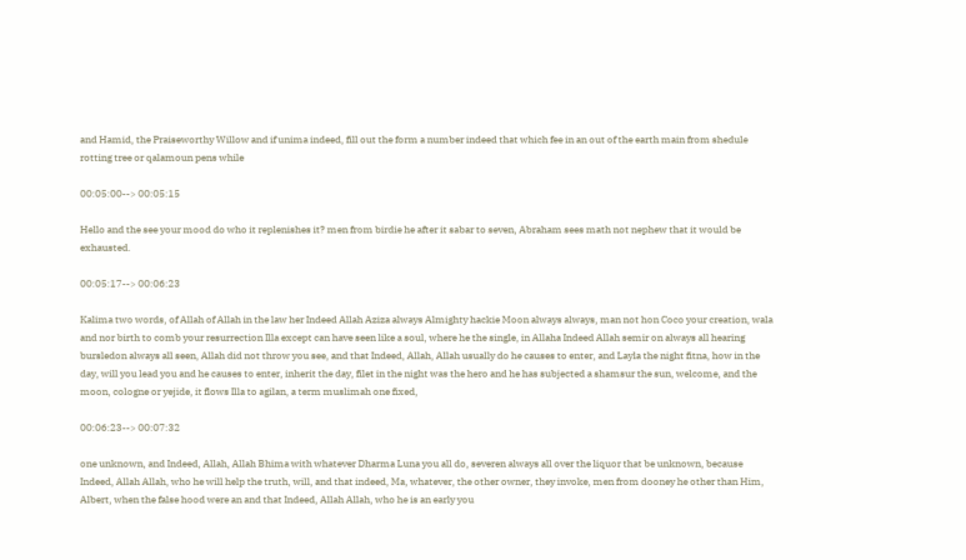and Hamid, the Praiseworthy Willow and if unima indeed, fill out the form a number indeed that which fee in an out of the earth main from shedule rotting tree or qalamoun pens while

00:05:00--> 00:05:15

Hello and the see your mood do who it replenishes it? men from birdie he after it sabar to seven, Abraham sees math not nephew that it would be exhausted.

00:05:17--> 00:06:23

Kalima two words, of Allah of Allah in the law her Indeed Allah Aziza always Almighty hackie Moon always always, man not hon Coco your creation, wala and nor birth to comb your resurrection Illa except can have seen like a soul, where he the single, in Allaha Indeed Allah semir on always all hearing bursledon always all seen, Allah did not throw you see, and that Indeed, Allah, Allah usually do he causes to enter, and Layla the night fitna, how in the day, will you lead you and he causes to enter, inherit the day, filet in the night was the hero and he has subjected a shamsur the sun, welcome, and the moon, cologne or yejide, it flows Illa to agilan, a term muslimah one fixed,

00:06:23--> 00:07:32

one unknown, and Indeed, Allah, Allah Bhima with whatever Dharma Luna you all do, severen always all over the liquor that be unknown, because Indeed, Allah Allah, who he will help the truth, will, and that indeed, Ma, whatever, the other owner, they invoke, men from dooney he other than Him, Albert, when the false hood were an and that Indeed, Allah Allah, who he is an early you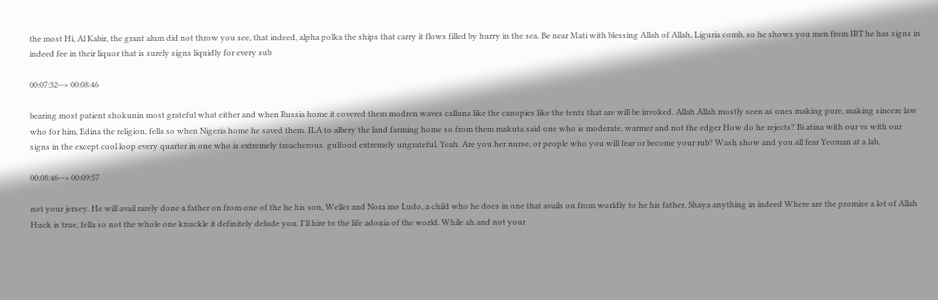the most Hi, Al Kabir, the grant alum did not throw you see, that indeed, alpha polka the ships that carry it flows filled by hurry in the sea. Be near Mati with blessing Allah of Allah, Liguria comb, so he shows you men from IRT he has signs in indeed fee in their liquor that is surely signs liquidly for every sub

00:07:32--> 00:08:46

bearing most patient shokunin most grateful what either and when Russia home it covered them modren waves calluna like the canopies like the tents that are will be invoked. Allah Allah mostly seen as ones making pure, making sincere law who for him, Edina the religion, fella so when Nigeria home he saved them. ILA to albery the land farming home so from them makuta said one who is moderate, warmer and not the edger How do he rejects? Bi atina with our vs with our signs in the except cool loop every quarter in one who is extremely treacherous. gulfood extremely ungrateful. Yeah. Are you her nurse, or people who you will fear or become your rub? Wash show and you all fear Yeoman at a lab,

00:08:46--> 00:09:57

not your jersey. He will avail rarely done a father on from one of the he his son, Weller and Nora mo Ludo, a child who he does in one that avails on from worldly to he his father, Shaya anything in indeed Where are the promise a lot of Allah Huck is true, fella so not the whole one knuckle it definitely delude you. I'll hire to the life adonia of the world. While ah and not your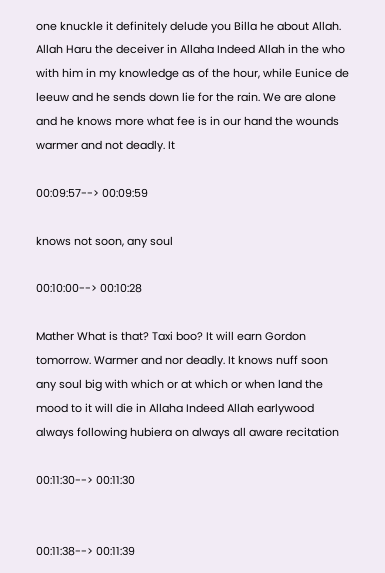one knuckle it definitely delude you Billa he about Allah. Allah Haru the deceiver in Allaha Indeed Allah in the who with him in my knowledge as of the hour, while Eunice de leeuw and he sends down lie for the rain. We are alone and he knows more what fee is in our hand the wounds warmer and not deadly. It

00:09:57--> 00:09:59

knows not soon, any soul

00:10:00--> 00:10:28

Mather What is that? Taxi boo? It will earn Gordon tomorrow. Warmer and nor deadly. It knows nuff soon any soul big with which or at which or when land the mood to it will die in Allaha Indeed Allah earlywood always following hubiera on always all aware recitation

00:11:30--> 00:11:30


00:11:38--> 00:11:39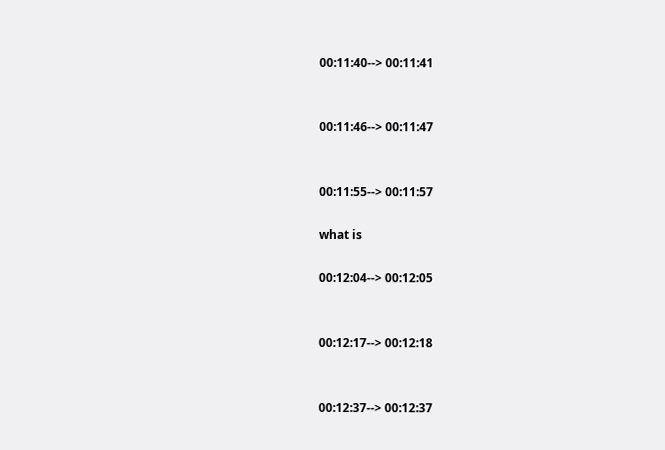00:11:40--> 00:11:41


00:11:46--> 00:11:47


00:11:55--> 00:11:57

what is

00:12:04--> 00:12:05


00:12:17--> 00:12:18


00:12:37--> 00:12:37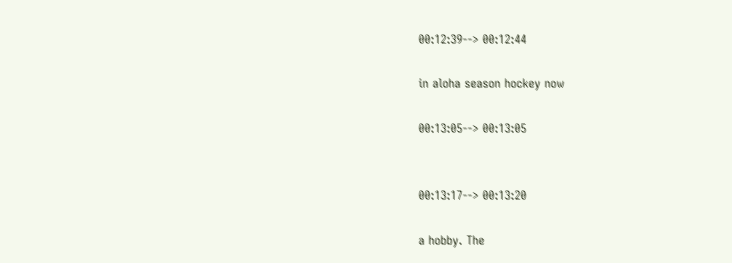00:12:39--> 00:12:44

in aloha season hockey now

00:13:05--> 00:13:05


00:13:17--> 00:13:20

a hobby. The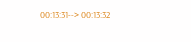00:13:31--> 00:13:32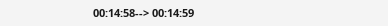00:14:58--> 00:14:59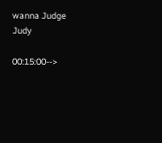wanna Judge Judy

00:15:00-->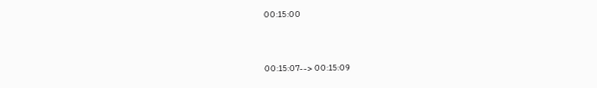00:15:00


00:15:07--> 00:15:09